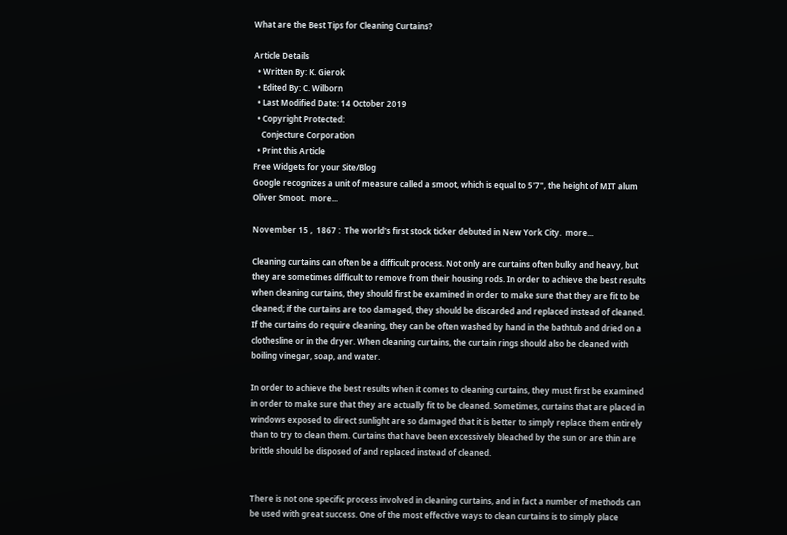What are the Best Tips for Cleaning Curtains?

Article Details
  • Written By: K. Gierok
  • Edited By: C. Wilborn
  • Last Modified Date: 14 October 2019
  • Copyright Protected:
    Conjecture Corporation
  • Print this Article
Free Widgets for your Site/Blog
Google recognizes a unit of measure called a smoot, which is equal to 5'7", the height of MIT alum Oliver Smoot.  more...

November 15 ,  1867 :  The world's first stock ticker debuted in New York City.  more...

Cleaning curtains can often be a difficult process. Not only are curtains often bulky and heavy, but they are sometimes difficult to remove from their housing rods. In order to achieve the best results when cleaning curtains, they should first be examined in order to make sure that they are fit to be cleaned; if the curtains are too damaged, they should be discarded and replaced instead of cleaned. If the curtains do require cleaning, they can be often washed by hand in the bathtub and dried on a clothesline or in the dryer. When cleaning curtains, the curtain rings should also be cleaned with boiling vinegar, soap, and water.

In order to achieve the best results when it comes to cleaning curtains, they must first be examined in order to make sure that they are actually fit to be cleaned. Sometimes, curtains that are placed in windows exposed to direct sunlight are so damaged that it is better to simply replace them entirely than to try to clean them. Curtains that have been excessively bleached by the sun or are thin are brittle should be disposed of and replaced instead of cleaned.


There is not one specific process involved in cleaning curtains, and in fact a number of methods can be used with great success. One of the most effective ways to clean curtains is to simply place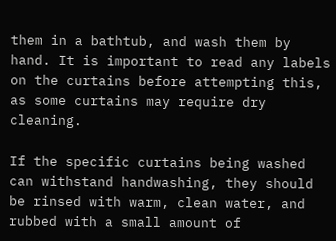them in a bathtub, and wash them by hand. It is important to read any labels on the curtains before attempting this, as some curtains may require dry cleaning.

If the specific curtains being washed can withstand handwashing, they should be rinsed with warm, clean water, and rubbed with a small amount of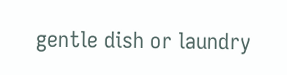gentle dish or laundry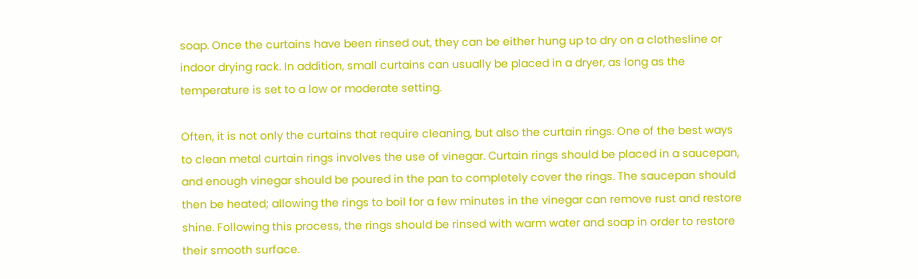soap. Once the curtains have been rinsed out, they can be either hung up to dry on a clothesline or indoor drying rack. In addition, small curtains can usually be placed in a dryer, as long as the temperature is set to a low or moderate setting.

Often, it is not only the curtains that require cleaning, but also the curtain rings. One of the best ways to clean metal curtain rings involves the use of vinegar. Curtain rings should be placed in a saucepan, and enough vinegar should be poured in the pan to completely cover the rings. The saucepan should then be heated; allowing the rings to boil for a few minutes in the vinegar can remove rust and restore shine. Following this process, the rings should be rinsed with warm water and soap in order to restore their smooth surface.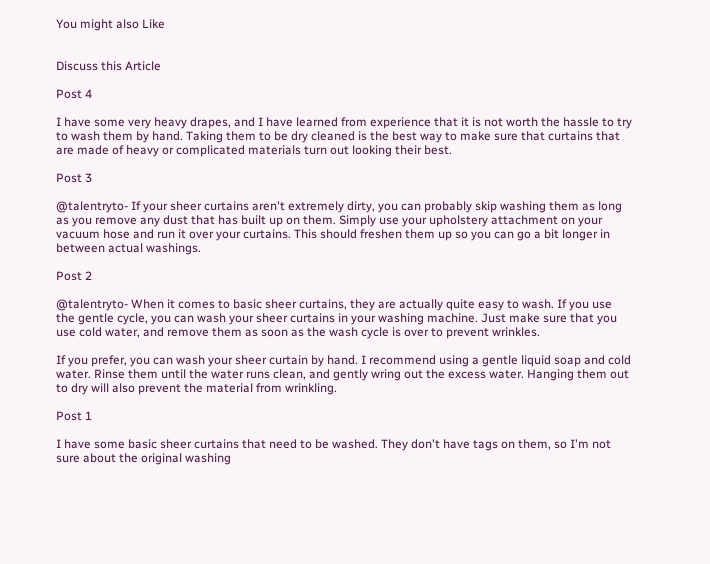You might also Like


Discuss this Article

Post 4

I have some very heavy drapes, and I have learned from experience that it is not worth the hassle to try to wash them by hand. Taking them to be dry cleaned is the best way to make sure that curtains that are made of heavy or complicated materials turn out looking their best.

Post 3

@talentryto- If your sheer curtains aren't extremely dirty, you can probably skip washing them as long as you remove any dust that has built up on them. Simply use your upholstery attachment on your vacuum hose and run it over your curtains. This should freshen them up so you can go a bit longer in between actual washings.

Post 2

@talentryto- When it comes to basic sheer curtains, they are actually quite easy to wash. If you use the gentle cycle, you can wash your sheer curtains in your washing machine. Just make sure that you use cold water, and remove them as soon as the wash cycle is over to prevent wrinkles.

If you prefer, you can wash your sheer curtain by hand. I recommend using a gentle liquid soap and cold water. Rinse them until the water runs clean, and gently wring out the excess water. Hanging them out to dry will also prevent the material from wrinkling.

Post 1

I have some basic sheer curtains that need to be washed. They don't have tags on them, so I'm not sure about the original washing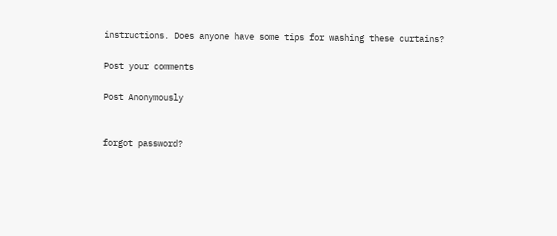instructions. Does anyone have some tips for washing these curtains?

Post your comments

Post Anonymously


forgot password?